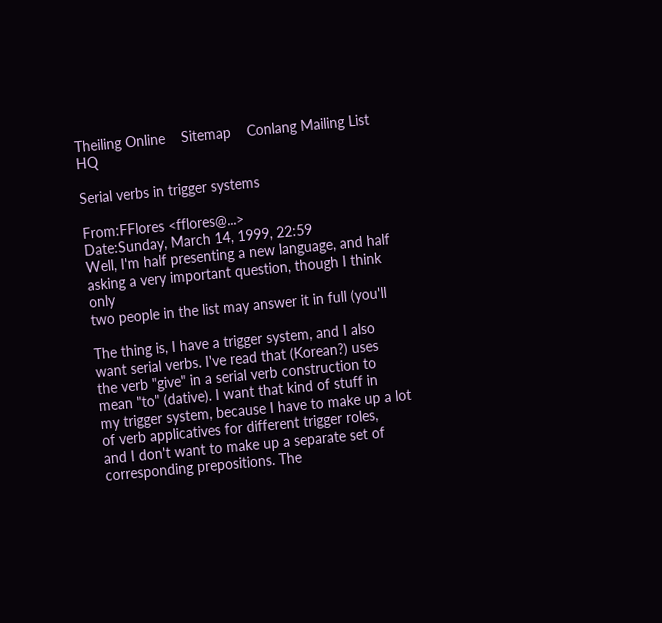Theiling Online    Sitemap    Conlang Mailing List HQ

Serial verbs in trigger systems

From:FFlores <fflores@...>
Date:Sunday, March 14, 1999, 22:59
Well, I'm half presenting a new language, and half
asking a very important question, though I think only
two people in the list may answer it in full (you'll

The thing is, I have a trigger system, and I also
want serial verbs. I've read that (Korean?) uses
the verb "give" in a serial verb construction to
mean "to" (dative). I want that kind of stuff in
my trigger system, because I have to make up a lot
of verb applicatives for different trigger roles,
and I don't want to make up a separate set of
corresponding prepositions. The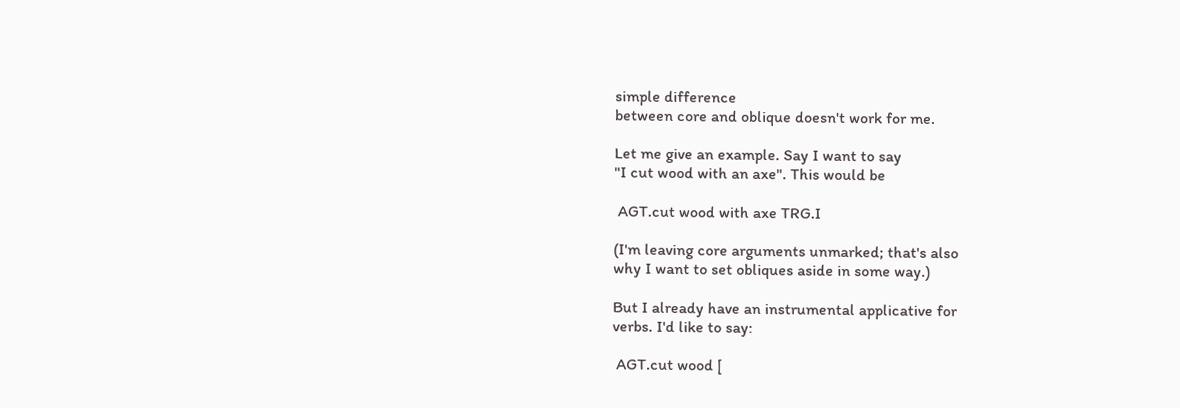simple difference
between core and oblique doesn't work for me.

Let me give an example. Say I want to say
"I cut wood with an axe". This would be

 AGT.cut wood with axe TRG.I

(I'm leaving core arguments unmarked; that's also
why I want to set obliques aside in some way.)

But I already have an instrumental applicative for
verbs. I'd like to say:

 AGT.cut wood [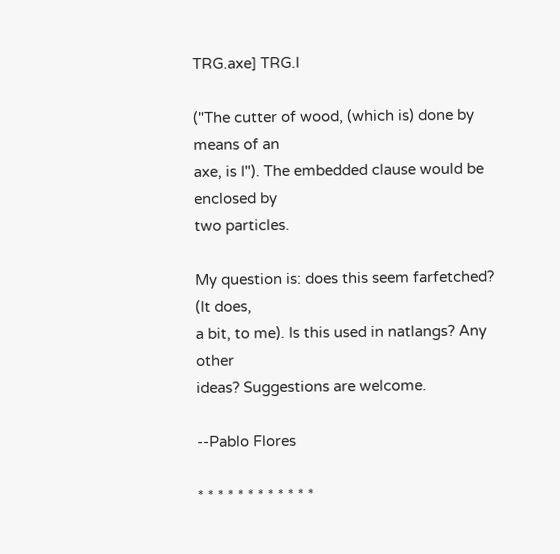TRG.axe] TRG.I

("The cutter of wood, (which is) done by means of an
axe, is I"). The embedded clause would be enclosed by
two particles.

My question is: does this seem farfetched? (It does,
a bit, to me). Is this used in natlangs? Any other
ideas? Suggestions are welcome.

--Pablo Flores

* * * * * * * * * * * *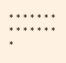* * * * * * * * * * * * * * *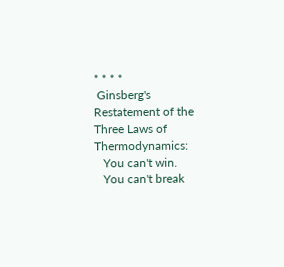* * * *
 Ginsberg's Restatement of the Three Laws of Thermodynamics:
   You can't win.
   You can't break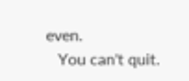even.
   You can't quit.